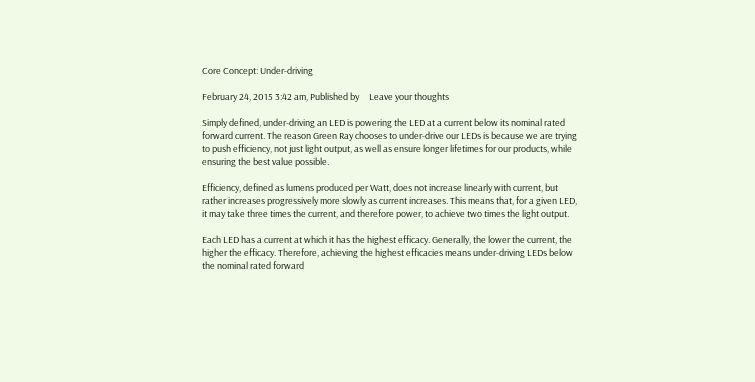Core Concept: Under-driving

February 24, 2015 3:42 am, Published by     Leave your thoughts

Simply defined, under-driving an LED is powering the LED at a current below its nominal rated forward current. The reason Green Ray chooses to under-drive our LEDs is because we are trying to push efficiency, not just light output, as well as ensure longer lifetimes for our products, while ensuring the best value possible.

Efficiency, defined as lumens produced per Watt, does not increase linearly with current, but rather increases progressively more slowly as current increases. This means that, for a given LED, it may take three times the current, and therefore power, to achieve two times the light output.

Each LED has a current at which it has the highest efficacy. Generally, the lower the current, the higher the efficacy. Therefore, achieving the highest efficacies means under-driving LEDs below the nominal rated forward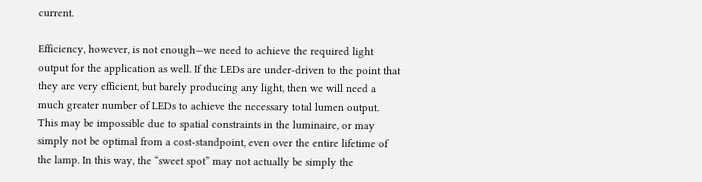current.

Efficiency, however, is not enough—we need to achieve the required light output for the application as well. If the LEDs are under-driven to the point that they are very efficient, but barely producing any light, then we will need a much greater number of LEDs to achieve the necessary total lumen output. This may be impossible due to spatial constraints in the luminaire, or may simply not be optimal from a cost-standpoint, even over the entire lifetime of the lamp. In this way, the “sweet spot” may not actually be simply the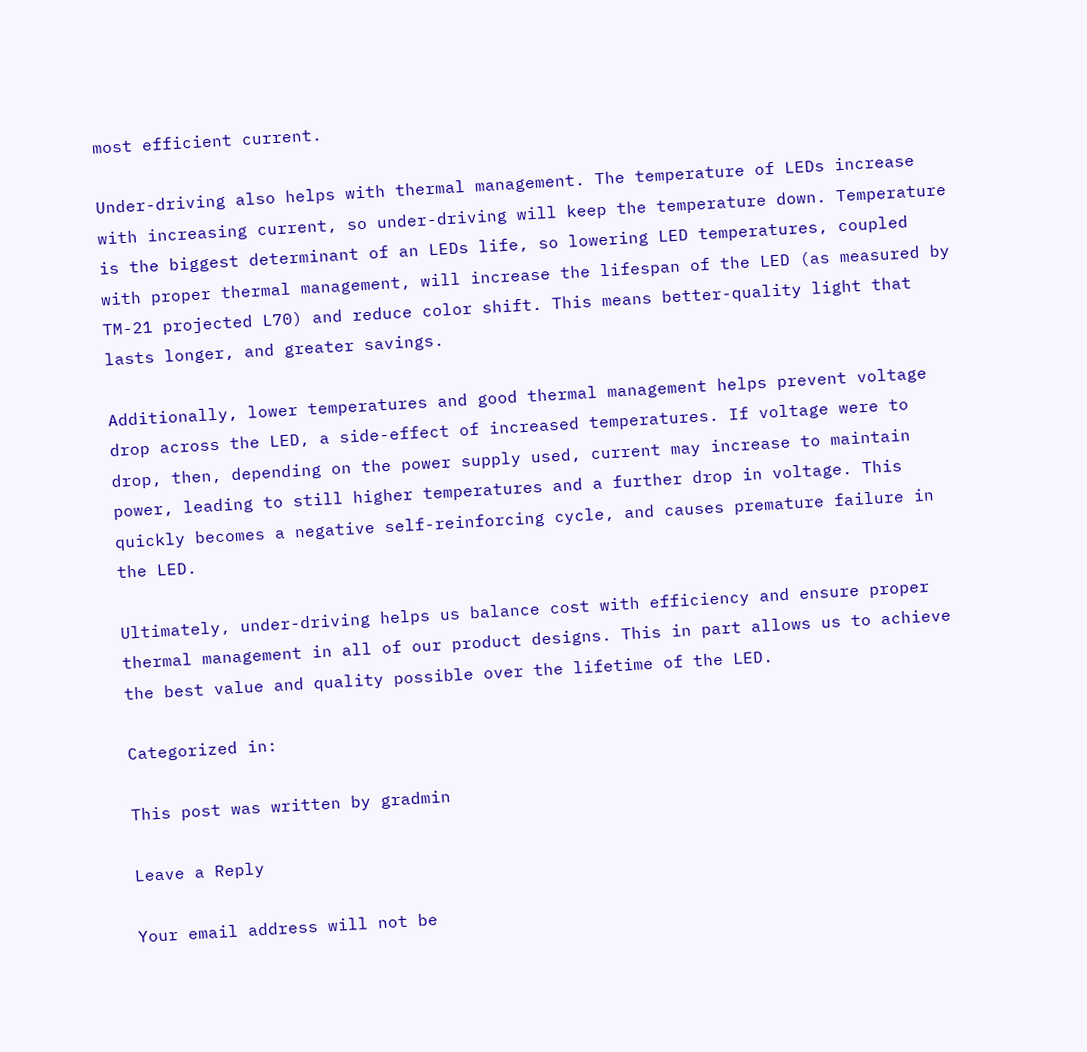most efficient current.

Under-driving also helps with thermal management. The temperature of LEDs increase with increasing current, so under-driving will keep the temperature down. Temperature is the biggest determinant of an LEDs life, so lowering LED temperatures, coupled with proper thermal management, will increase the lifespan of the LED (as measured by TM-21 projected L70) and reduce color shift. This means better-quality light that lasts longer, and greater savings.

Additionally, lower temperatures and good thermal management helps prevent voltage drop across the LED, a side-effect of increased temperatures. If voltage were to drop, then, depending on the power supply used, current may increase to maintain power, leading to still higher temperatures and a further drop in voltage. This quickly becomes a negative self-reinforcing cycle, and causes premature failure in the LED.

Ultimately, under-driving helps us balance cost with efficiency and ensure proper thermal management in all of our product designs. This in part allows us to achieve the best value and quality possible over the lifetime of the LED.

Categorized in:

This post was written by gradmin

Leave a Reply

Your email address will not be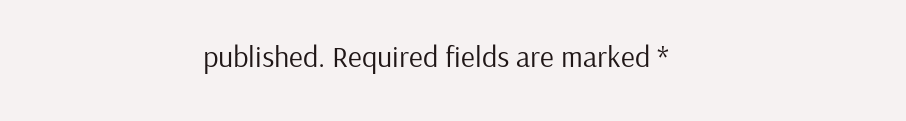published. Required fields are marked *